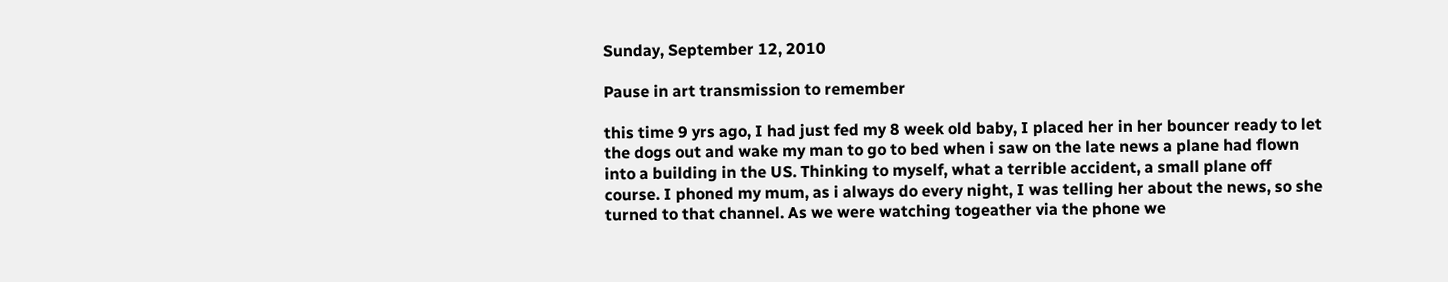Sunday, September 12, 2010

Pause in art transmission to remember

this time 9 yrs ago, I had just fed my 8 week old baby, I placed her in her bouncer ready to let the dogs out and wake my man to go to bed when i saw on the late news a plane had flown into a building in the US. Thinking to myself, what a terrible accident, a small plane off course. I phoned my mum, as i always do every night, I was telling her about the news, so she turned to that channel. As we were watching togeather via the phone we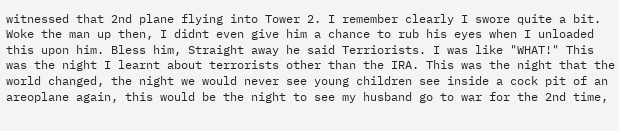witnessed that 2nd plane flying into Tower 2. I remember clearly I swore quite a bit. Woke the man up then, I didnt even give him a chance to rub his eyes when I unloaded this upon him. Bless him, Straight away he said Terriorists. I was like "WHAT!" This was the night I learnt about terrorists other than the IRA. This was the night that the world changed, the night we would never see young children see inside a cock pit of an areoplane again, this would be the night to see my husband go to war for the 2nd time,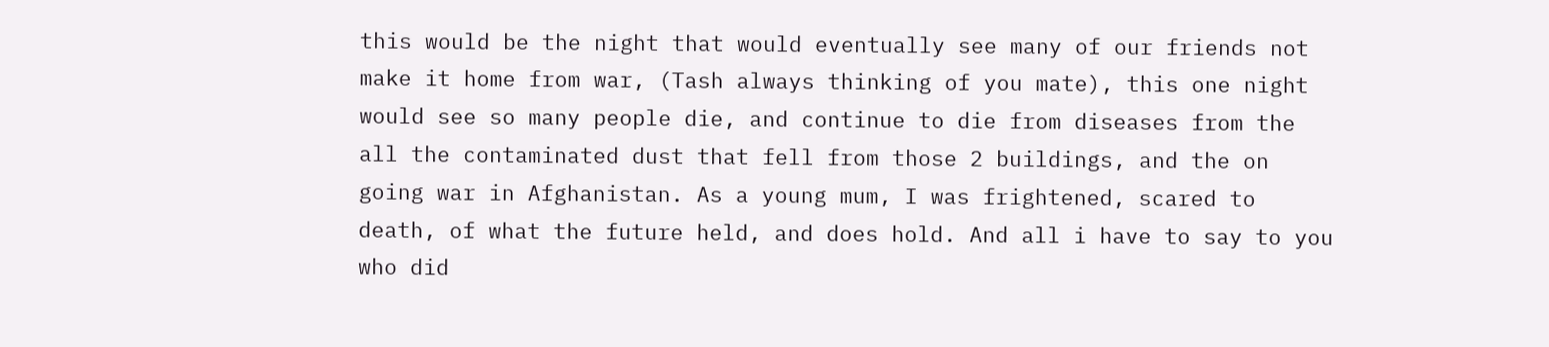this would be the night that would eventually see many of our friends not make it home from war, (Tash always thinking of you mate), this one night would see so many people die, and continue to die from diseases from the all the contaminated dust that fell from those 2 buildings, and the on going war in Afghanistan. As a young mum, I was frightened, scared to death, of what the future held, and does hold. And all i have to say to you who did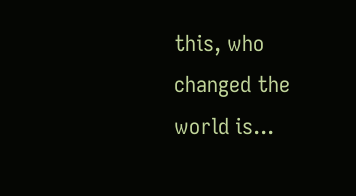this, who changed the world is...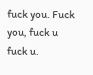fuck you. Fuck you, fuck u fuck u.